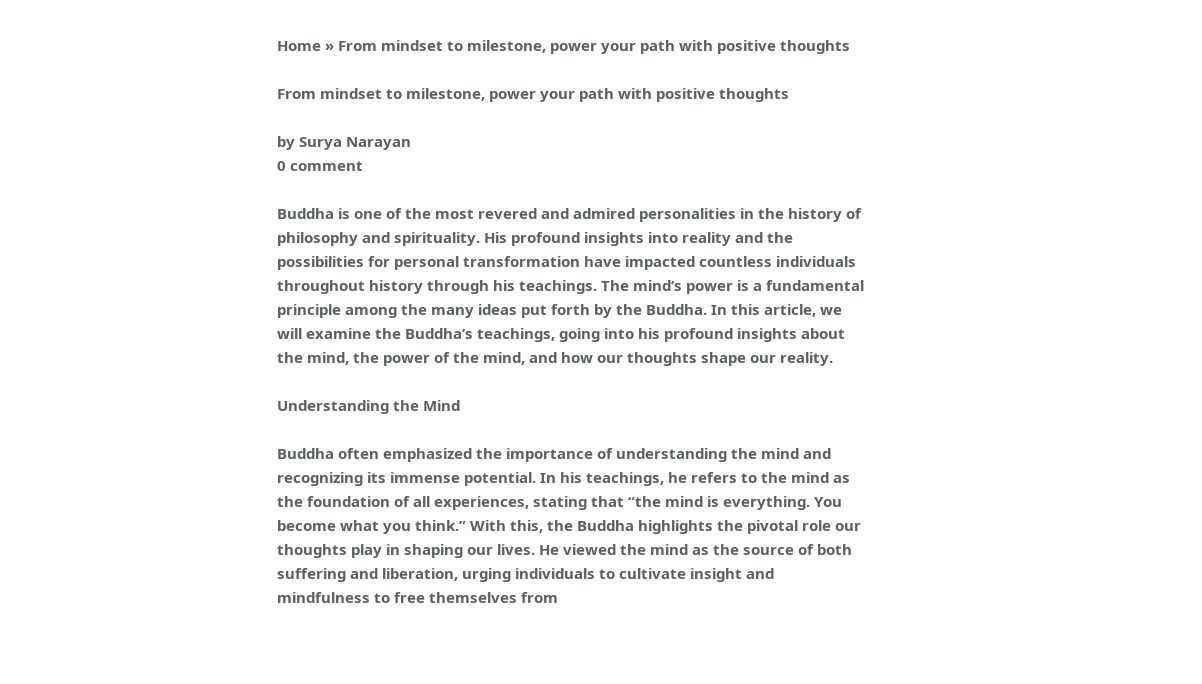Home » From mindset to milestone, power your path with positive thoughts

From mindset to milestone, power your path with positive thoughts

by Surya Narayan
0 comment

Buddha is one of the most revered and admired personalities in the history of philosophy and spirituality. His profound insights into reality and the possibilities for personal transformation have impacted countless individuals throughout history through his teachings. The mind’s power is a fundamental principle among the many ideas put forth by the Buddha. In this article, we will examine the Buddha’s teachings, going into his profound insights about the mind, the power of the mind, and how our thoughts shape our reality.

Understanding the Mind

Buddha often emphasized the importance of understanding the mind and recognizing its immense potential. In his teachings, he refers to the mind as the foundation of all experiences, stating that “the mind is everything. You become what you think.” With this, the Buddha highlights the pivotal role our thoughts play in shaping our lives. He viewed the mind as the source of both suffering and liberation, urging individuals to cultivate insight and mindfulness to free themselves from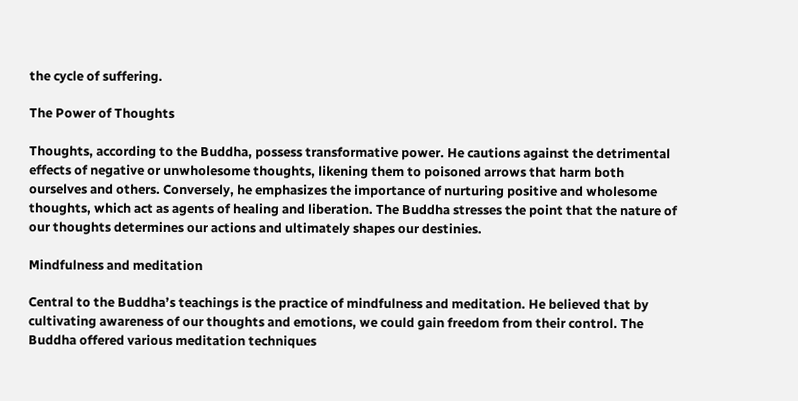the cycle of suffering.

The Power of Thoughts

Thoughts, according to the Buddha, possess transformative power. He cautions against the detrimental effects of negative or unwholesome thoughts, likening them to poisoned arrows that harm both ourselves and others. Conversely, he emphasizes the importance of nurturing positive and wholesome thoughts, which act as agents of healing and liberation. The Buddha stresses the point that the nature of our thoughts determines our actions and ultimately shapes our destinies.

Mindfulness and meditation

Central to the Buddha’s teachings is the practice of mindfulness and meditation. He believed that by cultivating awareness of our thoughts and emotions, we could gain freedom from their control. The Buddha offered various meditation techniques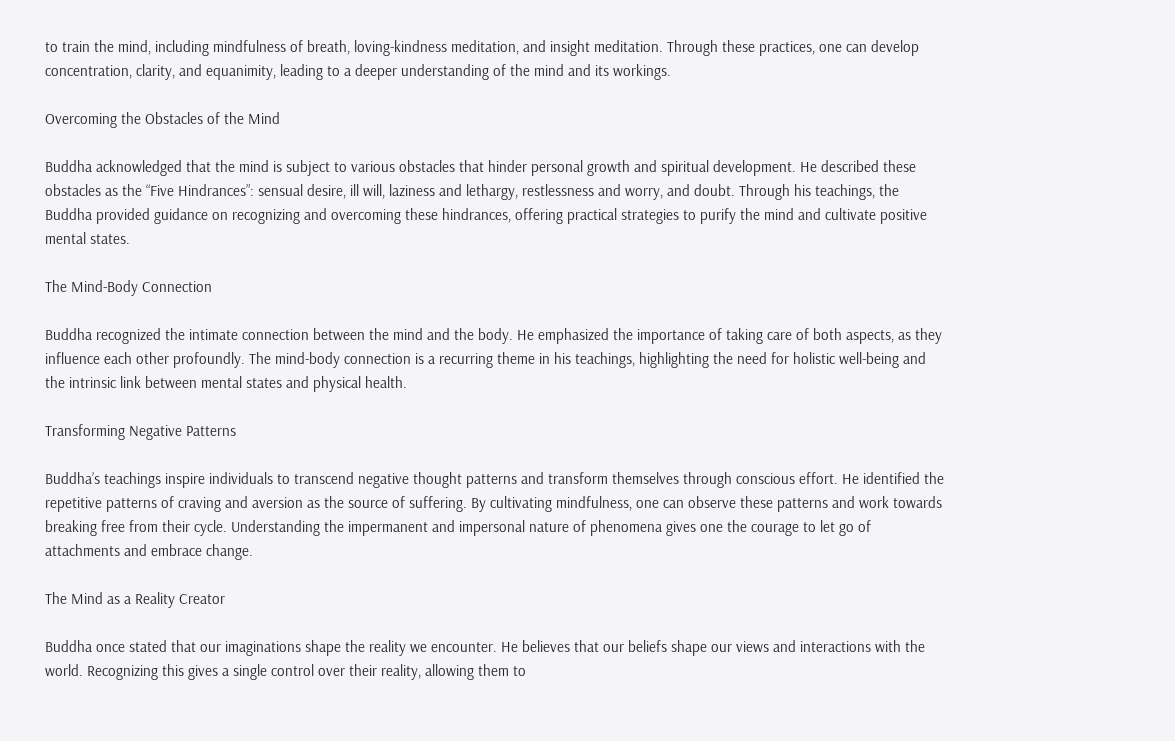to train the mind, including mindfulness of breath, loving-kindness meditation, and insight meditation. Through these practices, one can develop concentration, clarity, and equanimity, leading to a deeper understanding of the mind and its workings.

Overcoming the Obstacles of the Mind

Buddha acknowledged that the mind is subject to various obstacles that hinder personal growth and spiritual development. He described these obstacles as the “Five Hindrances”: sensual desire, ill will, laziness and lethargy, restlessness and worry, and doubt. Through his teachings, the Buddha provided guidance on recognizing and overcoming these hindrances, offering practical strategies to purify the mind and cultivate positive mental states.

The Mind-Body Connection

Buddha recognized the intimate connection between the mind and the body. He emphasized the importance of taking care of both aspects, as they influence each other profoundly. The mind-body connection is a recurring theme in his teachings, highlighting the need for holistic well-being and the intrinsic link between mental states and physical health.

Transforming Negative Patterns

Buddha’s teachings inspire individuals to transcend negative thought patterns and transform themselves through conscious effort. He identified the repetitive patterns of craving and aversion as the source of suffering. By cultivating mindfulness, one can observe these patterns and work towards breaking free from their cycle. Understanding the impermanent and impersonal nature of phenomena gives one the courage to let go of attachments and embrace change.

The Mind as a Reality Creator

Buddha once stated that our imaginations shape the reality we encounter. He believes that our beliefs shape our views and interactions with the world. Recognizing this gives a single control over their reality, allowing them to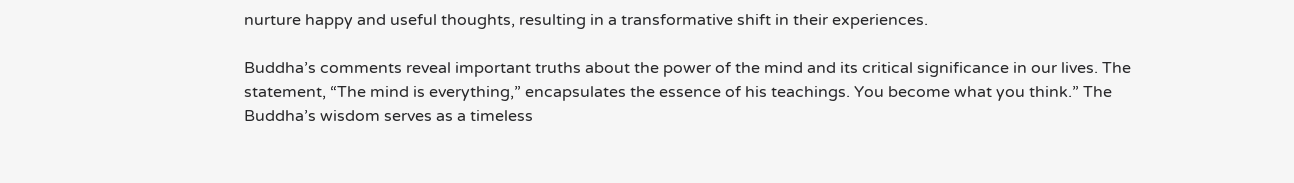nurture happy and useful thoughts, resulting in a transformative shift in their experiences.

Buddha’s comments reveal important truths about the power of the mind and its critical significance in our lives. The statement, “The mind is everything,” encapsulates the essence of his teachings. You become what you think.” The Buddha’s wisdom serves as a timeless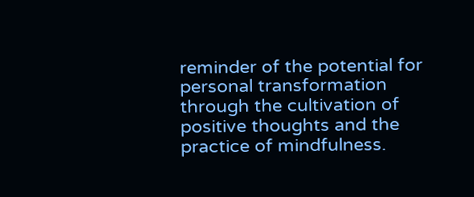reminder of the potential for personal transformation through the cultivation of positive thoughts and the practice of mindfulness.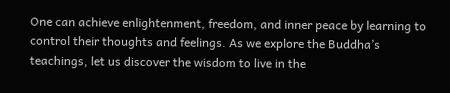One can achieve enlightenment, freedom, and inner peace by learning to control their thoughts and feelings. As we explore the Buddha’s teachings, let us discover the wisdom to live in the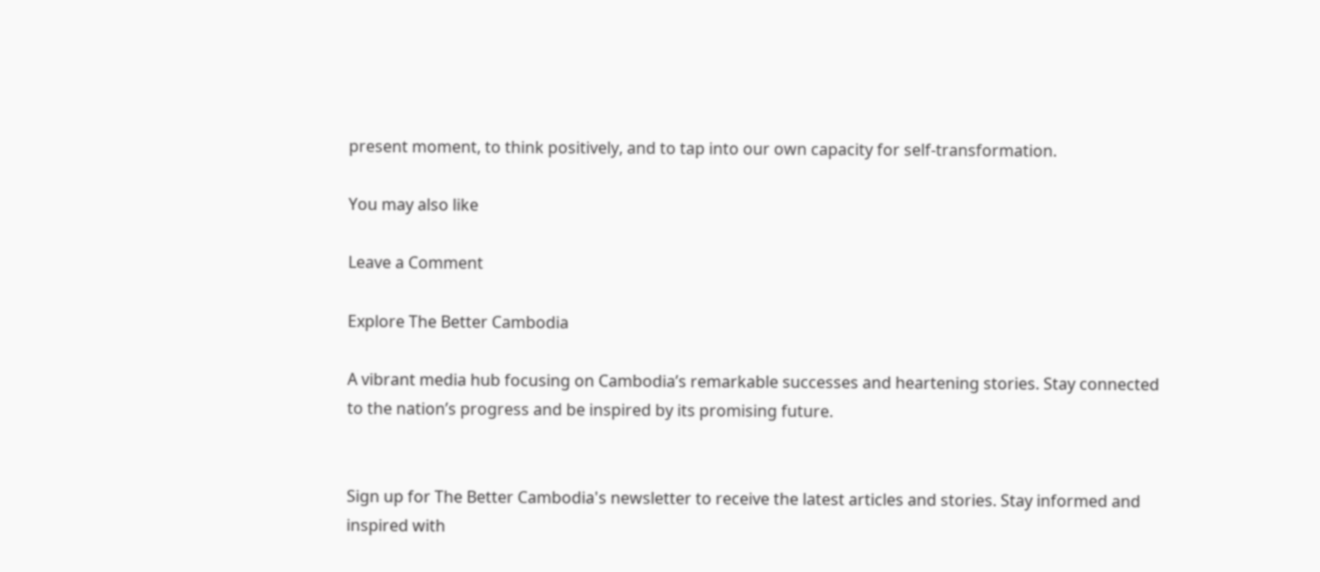present moment, to think positively, and to tap into our own capacity for self-transformation.

You may also like

Leave a Comment

Explore The Better Cambodia

A vibrant media hub focusing on Cambodia’s remarkable successes and heartening stories. Stay connected to the nation’s progress and be inspired by its promising future.


Sign up for The Better Cambodia's newsletter to receive the latest articles and stories. Stay informed and inspired with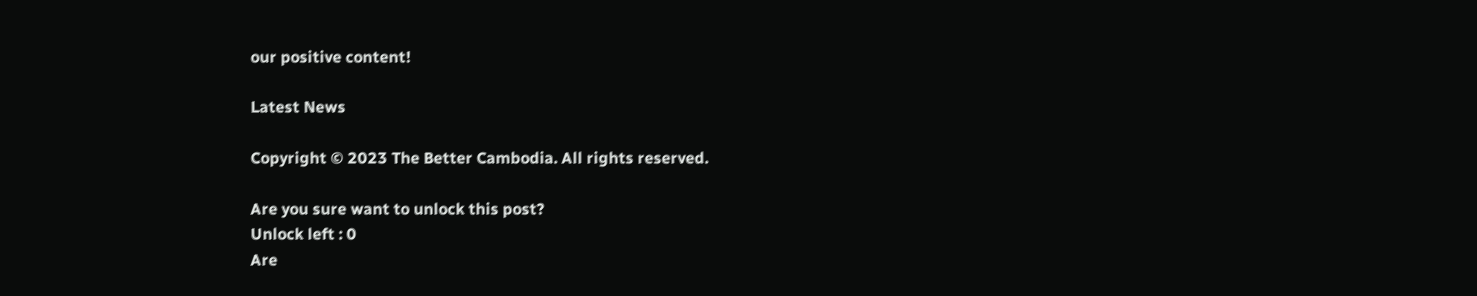our positive content!

Latest News

Copyright © 2023 The Better Cambodia. All rights reserved.

Are you sure want to unlock this post?
Unlock left : 0
Are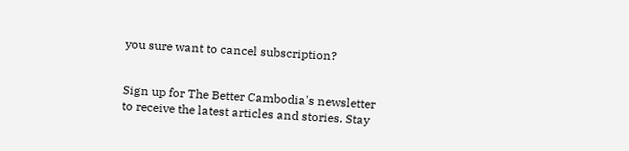you sure want to cancel subscription?


Sign up for The Better Cambodia's newsletter to receive the latest articles and stories. Stay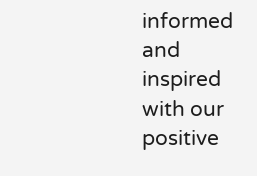informed and inspired with our positive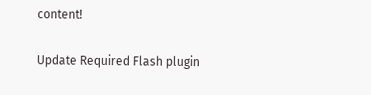content!

Update Required Flash plugin